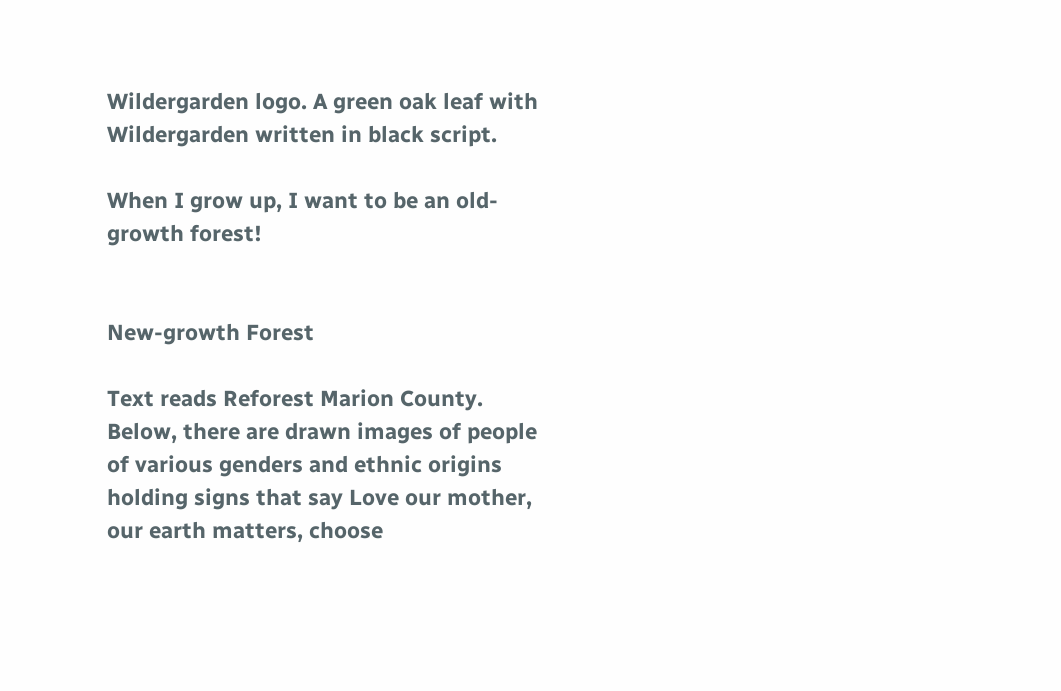Wildergarden logo. A green oak leaf with Wildergarden written in black script.

When I grow up, I want to be an old-growth forest!


New-growth Forest

Text reads Reforest Marion County. Below, there are drawn images of people of various genders and ethnic origins holding signs that say Love our mother, our earth matters, choose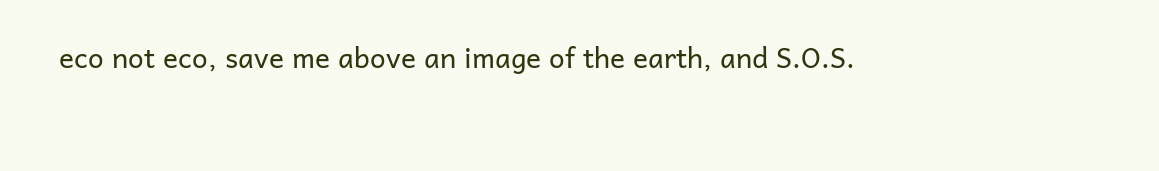eco not eco, save me above an image of the earth, and S.O.S.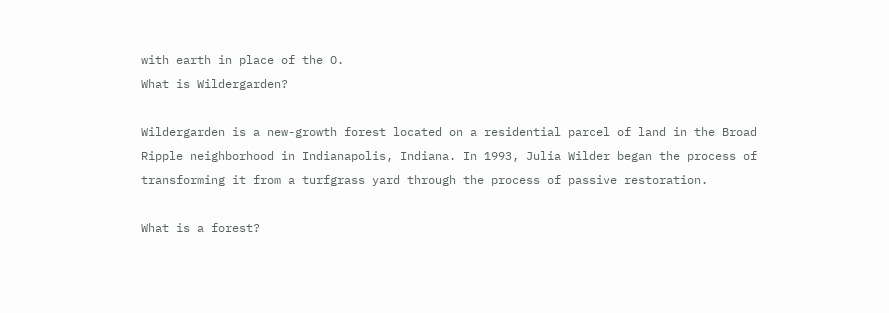with earth in place of the O.
What is Wildergarden?

Wildergarden is a new-growth forest located on a residential parcel of land in the Broad Ripple neighborhood in Indianapolis, Indiana. In 1993, Julia Wilder began the process of transforming it from a turfgrass yard through the process of passive restoration.

What is a forest?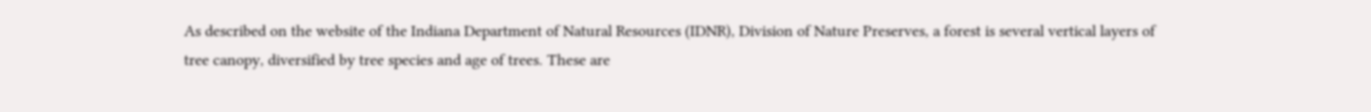As described on the website of the Indiana Department of Natural Resources (IDNR), Division of Nature Preserves, a forest is several vertical layers of tree canopy, diversified by tree species and age of trees. These are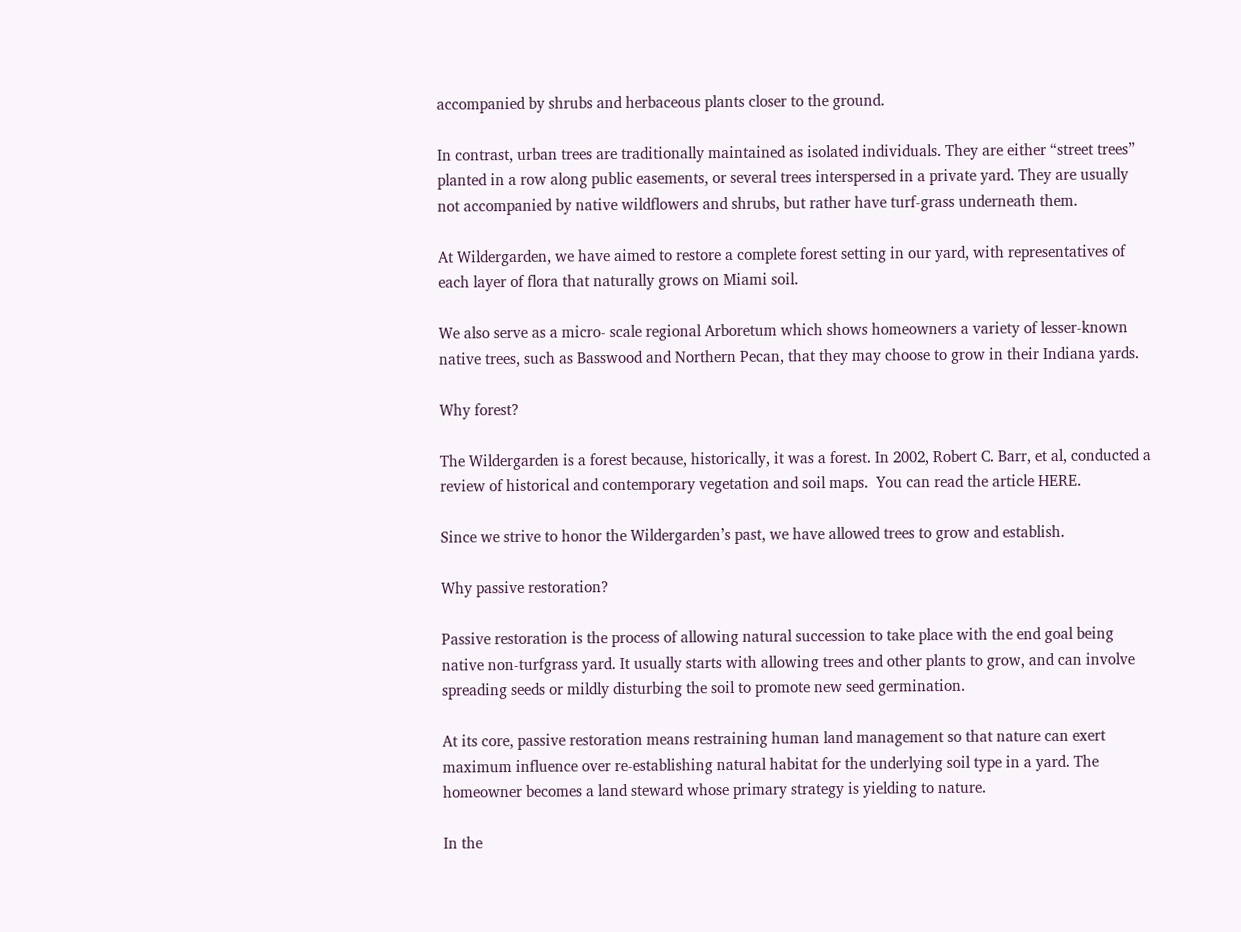accompanied by shrubs and herbaceous plants closer to the ground.

In contrast, urban trees are traditionally maintained as isolated individuals. They are either “street trees” planted in a row along public easements, or several trees interspersed in a private yard. They are usually not accompanied by native wildflowers and shrubs, but rather have turf-grass underneath them.

At Wildergarden, we have aimed to restore a complete forest setting in our yard, with representatives of each layer of flora that naturally grows on Miami soil.

We also serve as a micro- scale regional Arboretum which shows homeowners a variety of lesser-known native trees, such as Basswood and Northern Pecan, that they may choose to grow in their Indiana yards.

Why forest?

The Wildergarden is a forest because, historically, it was a forest. In 2002, Robert C. Barr, et al, conducted a review of historical and contemporary vegetation and soil maps.  You can read the article HERE.

Since we strive to honor the Wildergarden’s past, we have allowed trees to grow and establish.

Why passive restoration?

Passive restoration is the process of allowing natural succession to take place with the end goal being native non-turfgrass yard. It usually starts with allowing trees and other plants to grow, and can involve spreading seeds or mildly disturbing the soil to promote new seed germination.

At its core, passive restoration means restraining human land management so that nature can exert maximum influence over re-establishing natural habitat for the underlying soil type in a yard. The homeowner becomes a land steward whose primary strategy is yielding to nature.

In the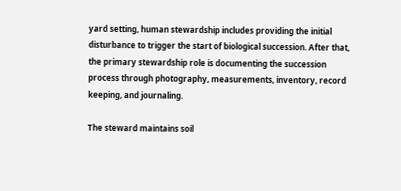yard setting, human stewardship includes providing the initial disturbance to trigger the start of biological succession. After that, the primary stewardship role is documenting the succession process through photography, measurements, inventory, record keeping, and journaling.

The steward maintains soil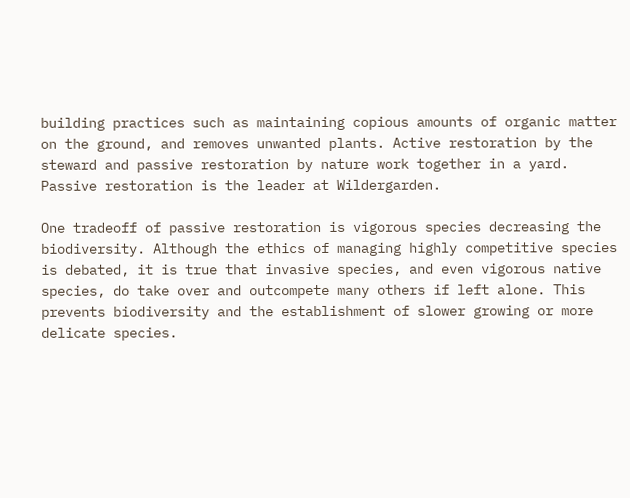building practices such as maintaining copious amounts of organic matter on the ground, and removes unwanted plants. Active restoration by the steward and passive restoration by nature work together in a yard. Passive restoration is the leader at Wildergarden.

One tradeoff of passive restoration is vigorous species decreasing the biodiversity. Although the ethics of managing highly competitive species is debated, it is true that invasive species, and even vigorous native species, do take over and outcompete many others if left alone. This prevents biodiversity and the establishment of slower growing or more delicate species.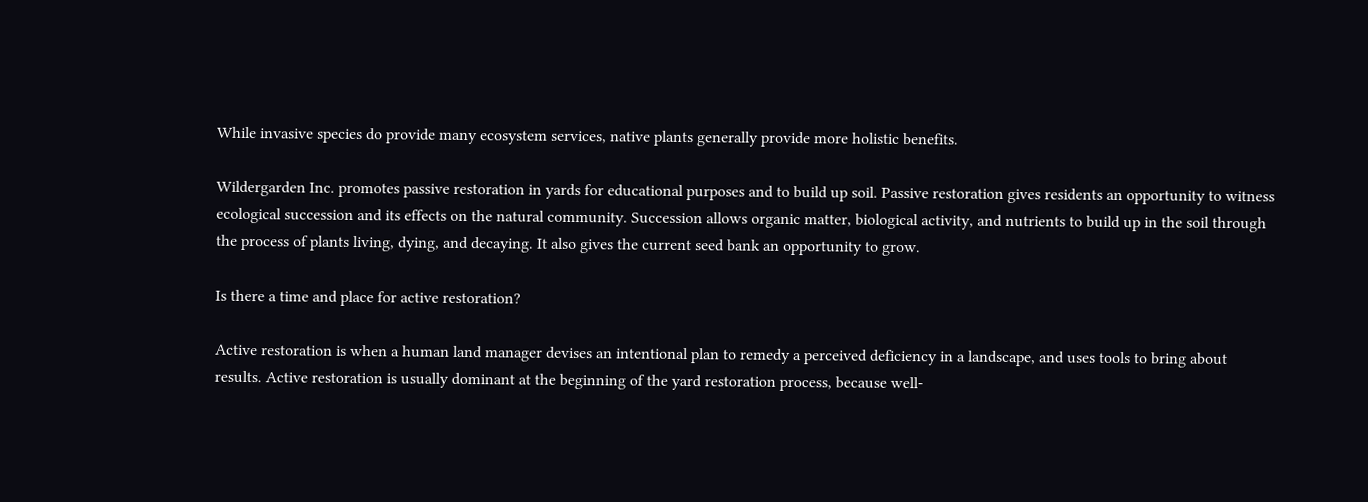While invasive species do provide many ecosystem services, native plants generally provide more holistic benefits.

Wildergarden Inc. promotes passive restoration in yards for educational purposes and to build up soil. Passive restoration gives residents an opportunity to witness ecological succession and its effects on the natural community. Succession allows organic matter, biological activity, and nutrients to build up in the soil through the process of plants living, dying, and decaying. It also gives the current seed bank an opportunity to grow.

Is there a time and place for active restoration?

Active restoration is when a human land manager devises an intentional plan to remedy a perceived deficiency in a landscape, and uses tools to bring about results. Active restoration is usually dominant at the beginning of the yard restoration process, because well-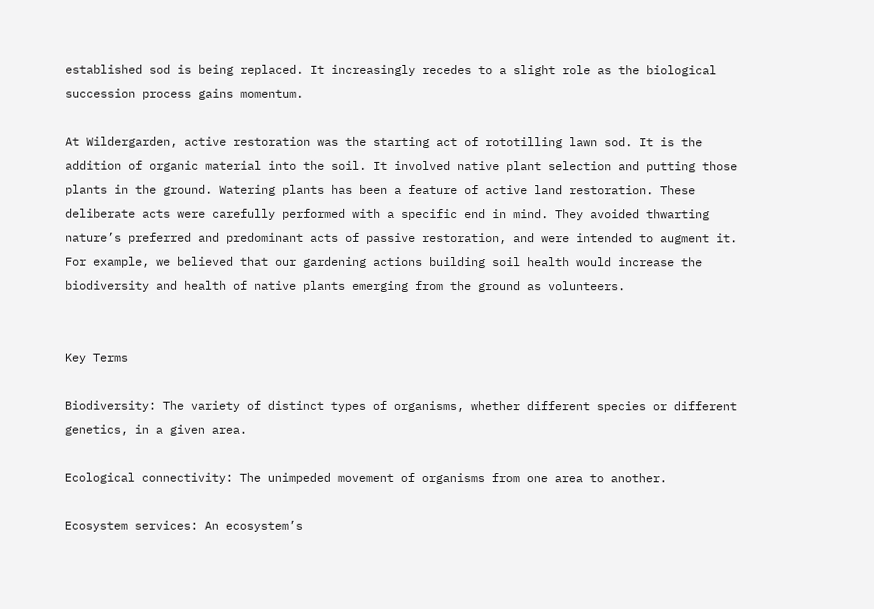established sod is being replaced. It increasingly recedes to a slight role as the biological succession process gains momentum.

At Wildergarden, active restoration was the starting act of rototilling lawn sod. It is the addition of organic material into the soil. It involved native plant selection and putting those plants in the ground. Watering plants has been a feature of active land restoration. These deliberate acts were carefully performed with a specific end in mind. They avoided thwarting nature’s preferred and predominant acts of passive restoration, and were intended to augment it. For example, we believed that our gardening actions building soil health would increase the biodiversity and health of native plants emerging from the ground as volunteers.


Key Terms

Biodiversity: The variety of distinct types of organisms, whether different species or different genetics, in a given area.

Ecological connectivity: The unimpeded movement of organisms from one area to another.

Ecosystem services: An ecosystem’s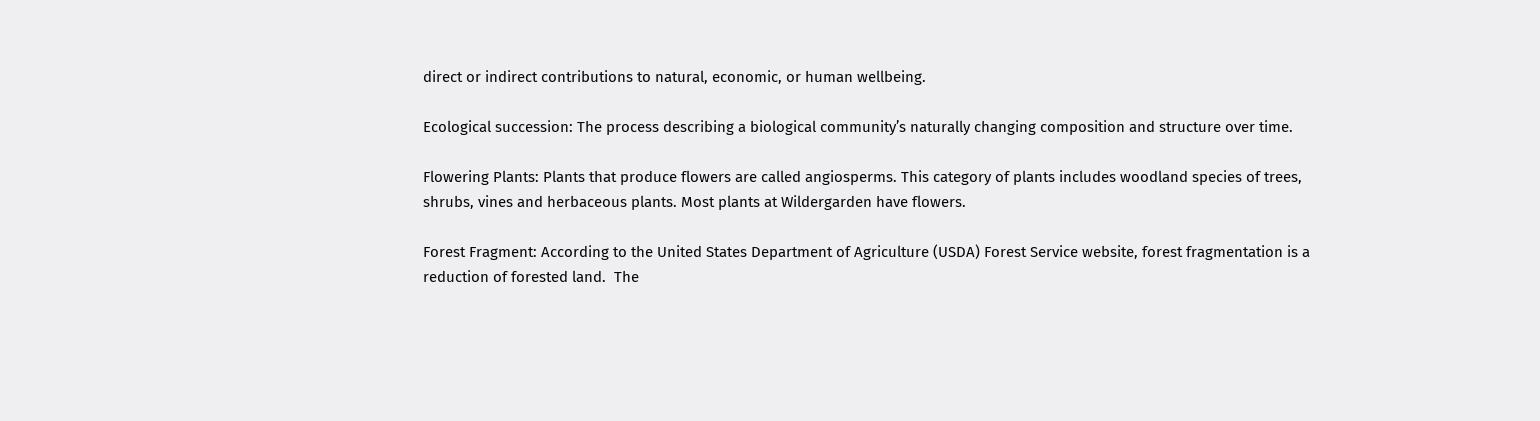direct or indirect contributions to natural, economic, or human wellbeing.

Ecological succession: The process describing a biological community’s naturally changing composition and structure over time.

Flowering Plants: Plants that produce flowers are called angiosperms. This category of plants includes woodland species of trees, shrubs, vines and herbaceous plants. Most plants at Wildergarden have flowers.

Forest Fragment: According to the United States Department of Agriculture (USDA) Forest Service website, forest fragmentation is a reduction of forested land.  The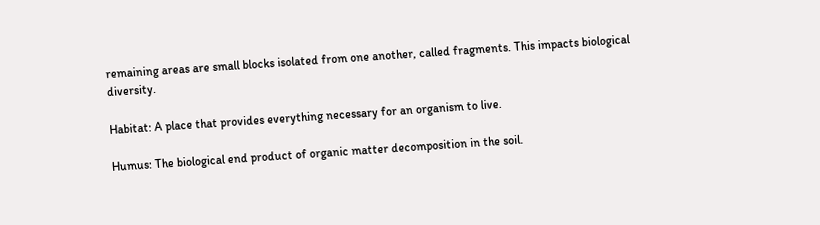remaining areas are small blocks isolated from one another, called fragments. This impacts biological diversity.

Habitat: A place that provides everything necessary for an organism to live.

Humus: The biological end product of organic matter decomposition in the soil.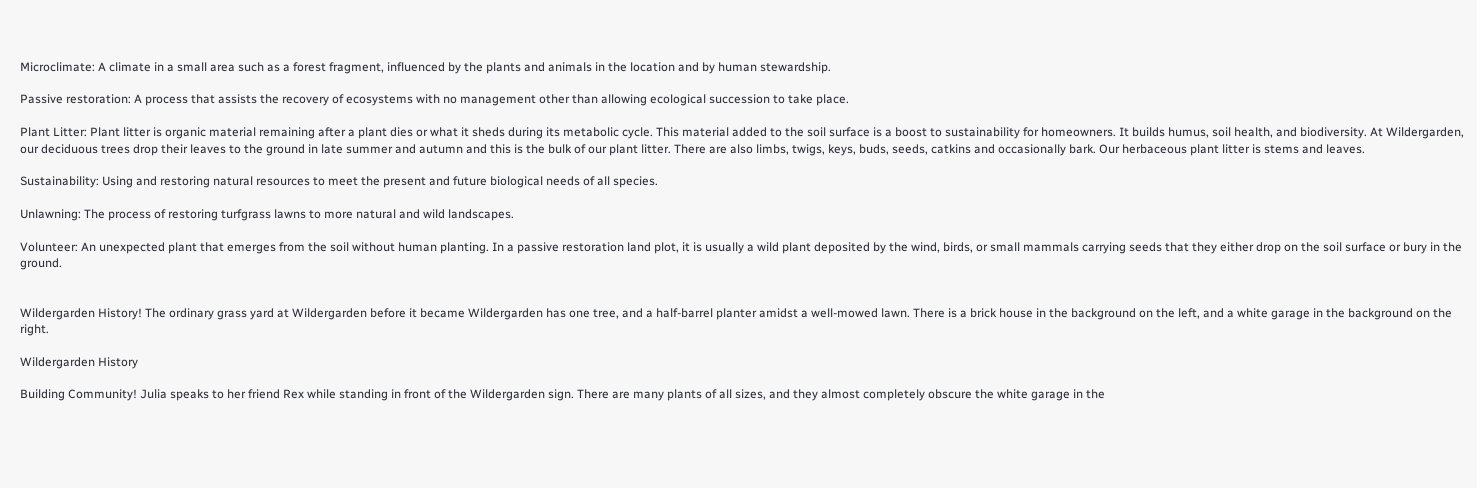Microclimate: A climate in a small area such as a forest fragment, influenced by the plants and animals in the location and by human stewardship.

Passive restoration: A process that assists the recovery of ecosystems with no management other than allowing ecological succession to take place.

Plant Litter: Plant litter is organic material remaining after a plant dies or what it sheds during its metabolic cycle. This material added to the soil surface is a boost to sustainability for homeowners. It builds humus, soil health, and biodiversity. At Wildergarden, our deciduous trees drop their leaves to the ground in late summer and autumn and this is the bulk of our plant litter. There are also limbs, twigs, keys, buds, seeds, catkins and occasionally bark. Our herbaceous plant litter is stems and leaves.

Sustainability: Using and restoring natural resources to meet the present and future biological needs of all species.

Unlawning: The process of restoring turfgrass lawns to more natural and wild landscapes.

Volunteer: An unexpected plant that emerges from the soil without human planting. In a passive restoration land plot, it is usually a wild plant deposited by the wind, birds, or small mammals carrying seeds that they either drop on the soil surface or bury in the ground.


Wildergarden History! The ordinary grass yard at Wildergarden before it became Wildergarden has one tree, and a half-barrel planter amidst a well-mowed lawn. There is a brick house in the background on the left, and a white garage in the background on the right.

Wildergarden History

Building Community! Julia speaks to her friend Rex while standing in front of the Wildergarden sign. There are many plants of all sizes, and they almost completely obscure the white garage in the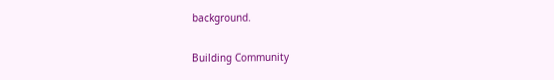background.

Building Community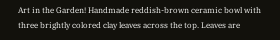Art in the Garden! Handmade reddish-brown ceramic bowl with three brightly colored clay leaves across the top. Leaves are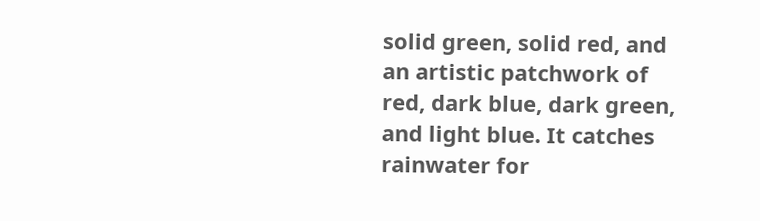solid green, solid red, and an artistic patchwork of red, dark blue, dark green, and light blue. It catches rainwater for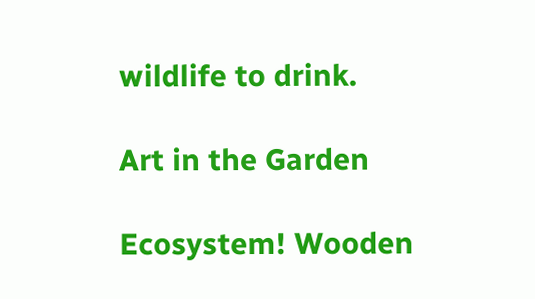wildlife to drink.

Art in the Garden

Ecosystem! Wooden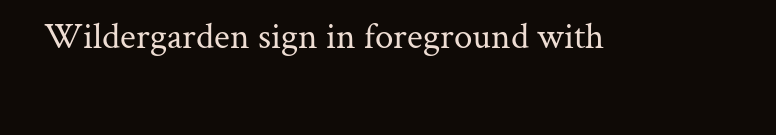Wildergarden sign in foreground with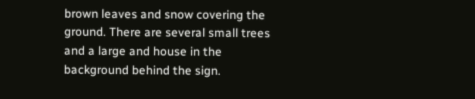brown leaves and snow covering the ground. There are several small trees and a large and house in the background behind the sign.